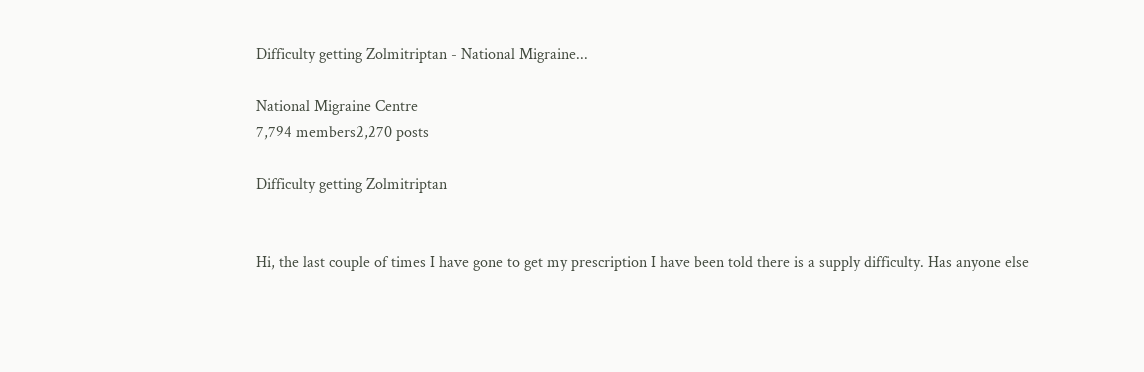Difficulty getting Zolmitriptan - National Migraine...

National Migraine Centre
7,794 members2,270 posts

Difficulty getting Zolmitriptan


Hi, the last couple of times I have gone to get my prescription I have been told there is a supply difficulty. Has anyone else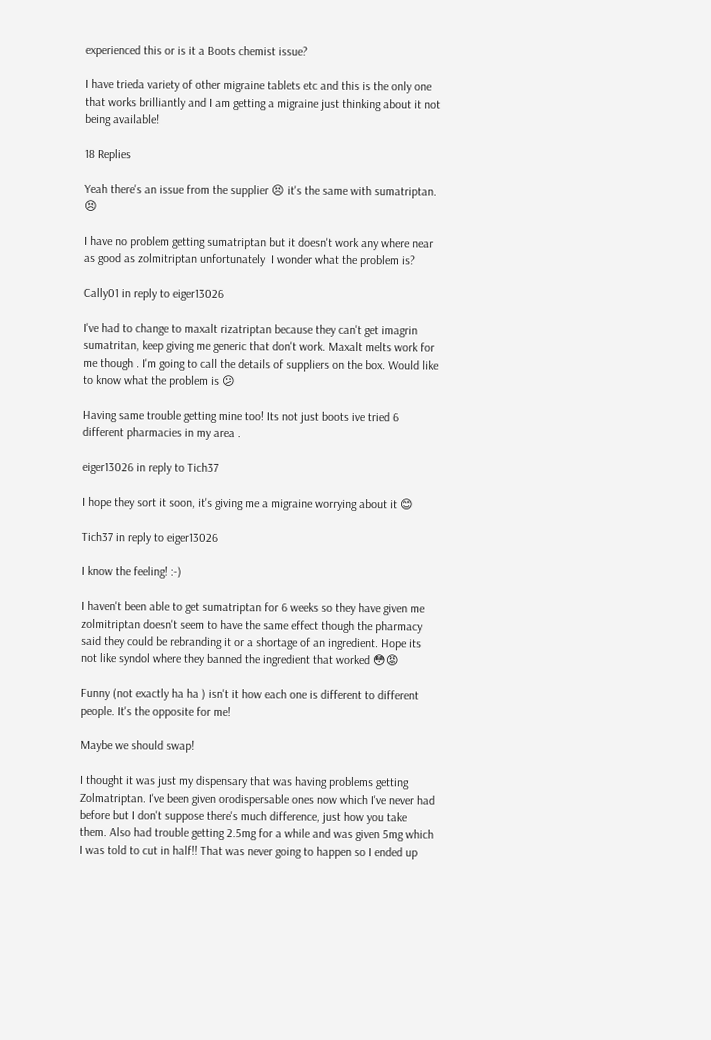experienced this or is it a Boots chemist issue?

I have trieda variety of other migraine tablets etc and this is the only one that works brilliantly and I am getting a migraine just thinking about it not being available!

18 Replies

Yeah there's an issue from the supplier 😣 it's the same with sumatriptan. 😣

I have no problem getting sumatriptan but it doesn't work any where near as good as zolmitriptan unfortunately  I wonder what the problem is?

Cally01 in reply to eiger13026

I've had to change to maxalt rizatriptan because they can't get imagrin sumatritan, keep giving me generic that don't work. Maxalt melts work for me though . I'm going to call the details of suppliers on the box. Would like to know what the problem is 😕

Having same trouble getting mine too! Its not just boots ive tried 6 different pharmacies in my area .

eiger13026 in reply to Tich37

I hope they sort it soon, it's giving me a migraine worrying about it 😊

Tich37 in reply to eiger13026

I know the feeling! :-)

I haven't been able to get sumatriptan for 6 weeks so they have given me zolmitriptan doesn't seem to have the same effect though the pharmacy said they could be rebranding it or a shortage of an ingredient. Hope its not like syndol where they banned the ingredient that worked 😳😡

Funny (not exactly ha ha ) isn't it how each one is different to different people. It's the opposite for me!

Maybe we should swap!

I thought it was just my dispensary that was having problems getting Zolmatriptan. I've been given orodispersable ones now which I've never had before but I don't suppose there's much difference, just how you take them. Also had trouble getting 2.5mg for a while and was given 5mg which I was told to cut in half!! That was never going to happen so I ended up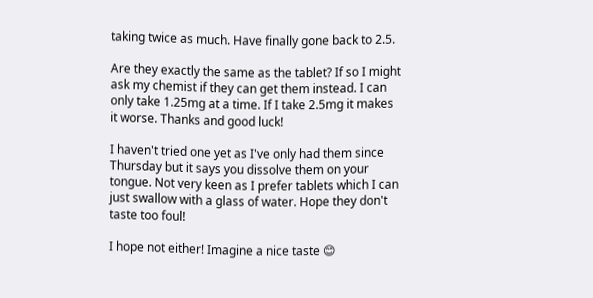taking twice as much. Have finally gone back to 2.5.

Are they exactly the same as the tablet? If so I might ask my chemist if they can get them instead. I can only take 1.25mg at a time. If I take 2.5mg it makes it worse. Thanks and good luck!

I haven't tried one yet as I've only had them since Thursday but it says you dissolve them on your tongue. Not very keen as I prefer tablets which I can just swallow with a glass of water. Hope they don't taste too foul!

I hope not either! Imagine a nice taste 😊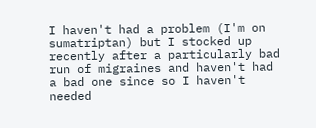I haven't had a problem (I'm on sumatriptan) but I stocked up recently after a particularly bad run of migraines and haven't had a bad one since so I haven't needed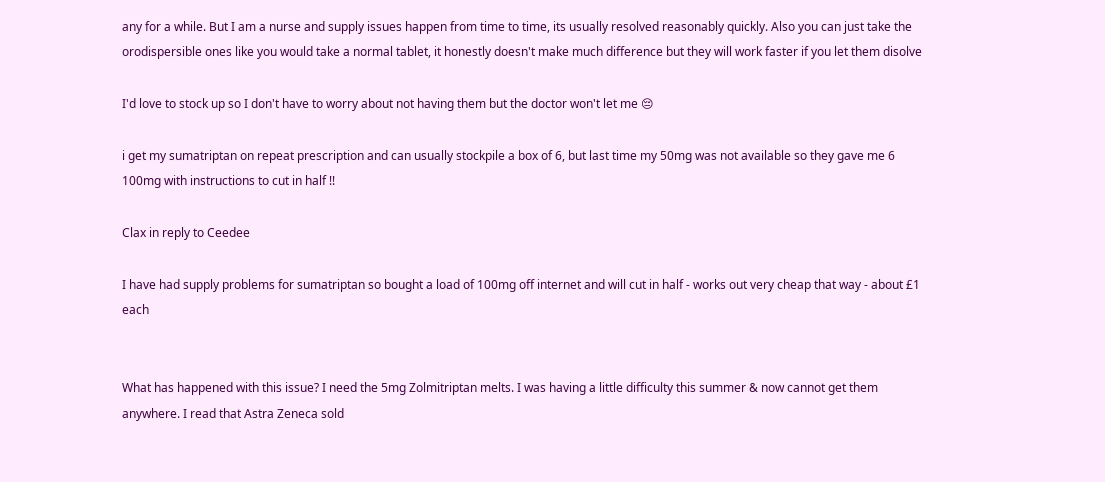any for a while. But I am a nurse and supply issues happen from time to time, its usually resolved reasonably quickly. Also you can just take the orodispersible ones like you would take a normal tablet, it honestly doesn't make much difference but they will work faster if you let them disolve

I'd love to stock up so I don't have to worry about not having them but the doctor won't let me 😔

i get my sumatriptan on repeat prescription and can usually stockpile a box of 6, but last time my 50mg was not available so they gave me 6 100mg with instructions to cut in half !!

Clax in reply to Ceedee

I have had supply problems for sumatriptan so bought a load of 100mg off internet and will cut in half - works out very cheap that way - about £1 each


What has happened with this issue? I need the 5mg Zolmitriptan melts. I was having a little difficulty this summer & now cannot get them anywhere. I read that Astra Zeneca sold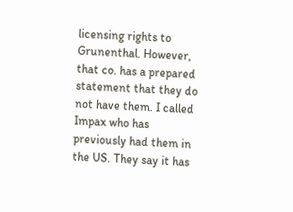licensing rights to Grunenthal. However, that co. has a prepared statement that they do not have them. I called Impax who has previously had them in the US. They say it has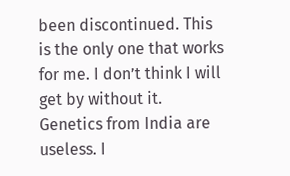been discontinued. This is the only one that works for me. I don’t think I will get by without it. Genetics from India are useless. I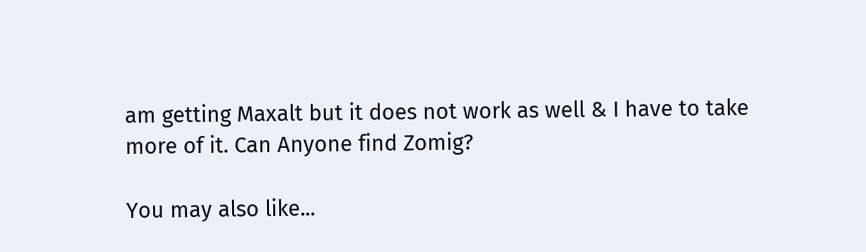am getting Maxalt but it does not work as well & I have to take more of it. Can Anyone find Zomig?

You may also like...